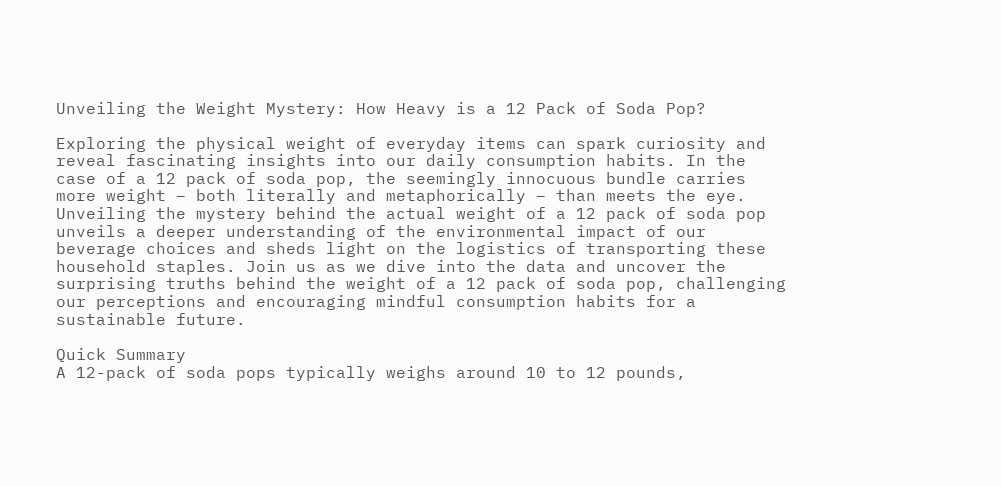Unveiling the Weight Mystery: How Heavy is a 12 Pack of Soda Pop?

Exploring the physical weight of everyday items can spark curiosity and reveal fascinating insights into our daily consumption habits. In the case of a 12 pack of soda pop, the seemingly innocuous bundle carries more weight – both literally and metaphorically – than meets the eye. Unveiling the mystery behind the actual weight of a 12 pack of soda pop unveils a deeper understanding of the environmental impact of our beverage choices and sheds light on the logistics of transporting these household staples. Join us as we dive into the data and uncover the surprising truths behind the weight of a 12 pack of soda pop, challenging our perceptions and encouraging mindful consumption habits for a sustainable future.

Quick Summary
A 12-pack of soda pops typically weighs around 10 to 12 pounds,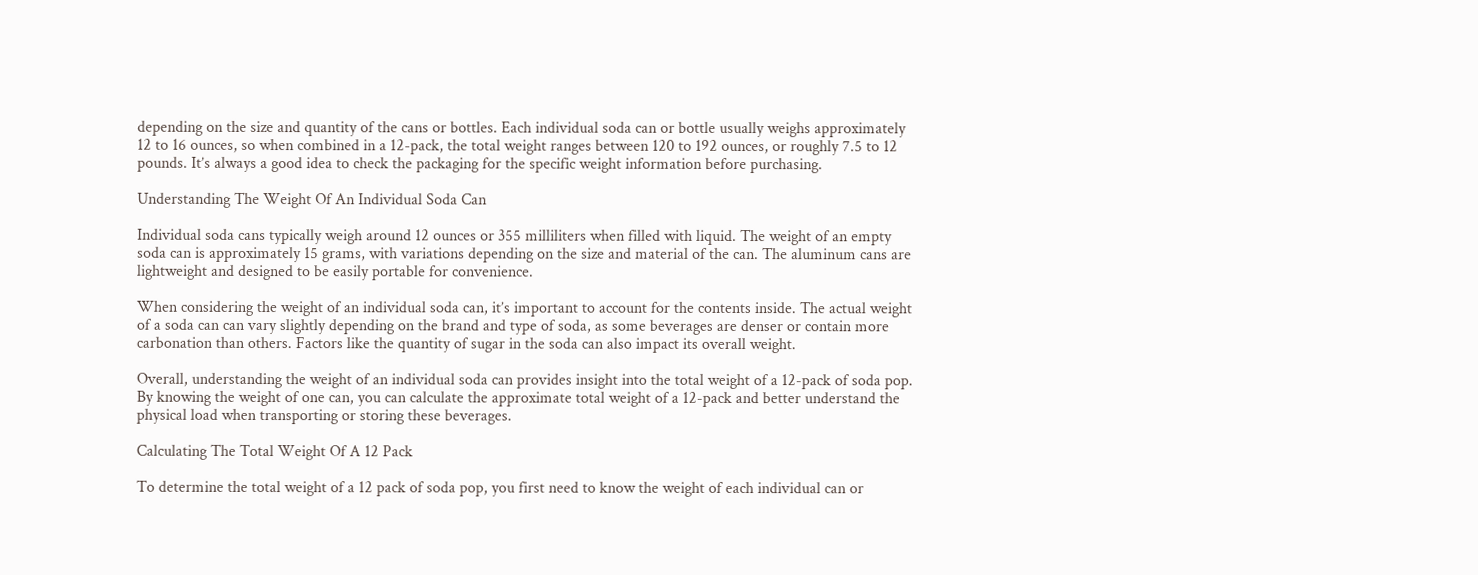depending on the size and quantity of the cans or bottles. Each individual soda can or bottle usually weighs approximately 12 to 16 ounces, so when combined in a 12-pack, the total weight ranges between 120 to 192 ounces, or roughly 7.5 to 12 pounds. It’s always a good idea to check the packaging for the specific weight information before purchasing.

Understanding The Weight Of An Individual Soda Can

Individual soda cans typically weigh around 12 ounces or 355 milliliters when filled with liquid. The weight of an empty soda can is approximately 15 grams, with variations depending on the size and material of the can. The aluminum cans are lightweight and designed to be easily portable for convenience.

When considering the weight of an individual soda can, it’s important to account for the contents inside. The actual weight of a soda can can vary slightly depending on the brand and type of soda, as some beverages are denser or contain more carbonation than others. Factors like the quantity of sugar in the soda can also impact its overall weight.

Overall, understanding the weight of an individual soda can provides insight into the total weight of a 12-pack of soda pop. By knowing the weight of one can, you can calculate the approximate total weight of a 12-pack and better understand the physical load when transporting or storing these beverages.

Calculating The Total Weight Of A 12 Pack

To determine the total weight of a 12 pack of soda pop, you first need to know the weight of each individual can or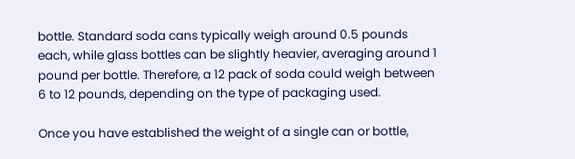bottle. Standard soda cans typically weigh around 0.5 pounds each, while glass bottles can be slightly heavier, averaging around 1 pound per bottle. Therefore, a 12 pack of soda could weigh between 6 to 12 pounds, depending on the type of packaging used.

Once you have established the weight of a single can or bottle,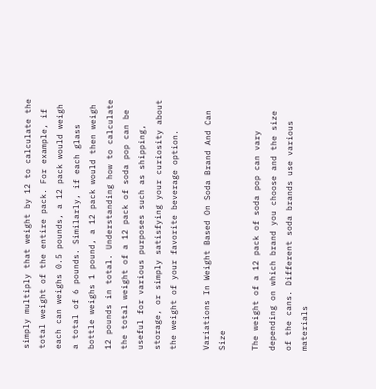simply multiply that weight by 12 to calculate the total weight of the entire pack. For example, if each can weighs 0.5 pounds, a 12 pack would weigh a total of 6 pounds. Similarly, if each glass bottle weighs 1 pound, a 12 pack would then weigh 12 pounds in total. Understanding how to calculate the total weight of a 12 pack of soda pop can be useful for various purposes such as shipping, storage, or simply satisfying your curiosity about the weight of your favorite beverage option.

Variations In Weight Based On Soda Brand And Can Size

The weight of a 12 pack of soda pop can vary depending on which brand you choose and the size of the cans. Different soda brands use various materials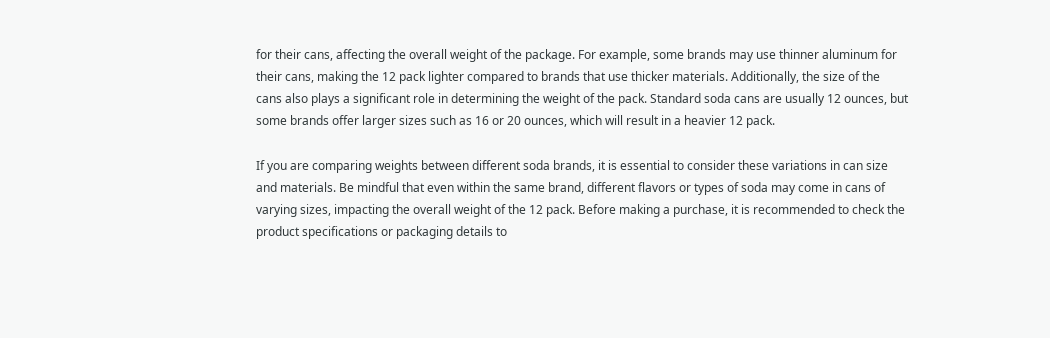for their cans, affecting the overall weight of the package. For example, some brands may use thinner aluminum for their cans, making the 12 pack lighter compared to brands that use thicker materials. Additionally, the size of the cans also plays a significant role in determining the weight of the pack. Standard soda cans are usually 12 ounces, but some brands offer larger sizes such as 16 or 20 ounces, which will result in a heavier 12 pack.

If you are comparing weights between different soda brands, it is essential to consider these variations in can size and materials. Be mindful that even within the same brand, different flavors or types of soda may come in cans of varying sizes, impacting the overall weight of the 12 pack. Before making a purchase, it is recommended to check the product specifications or packaging details to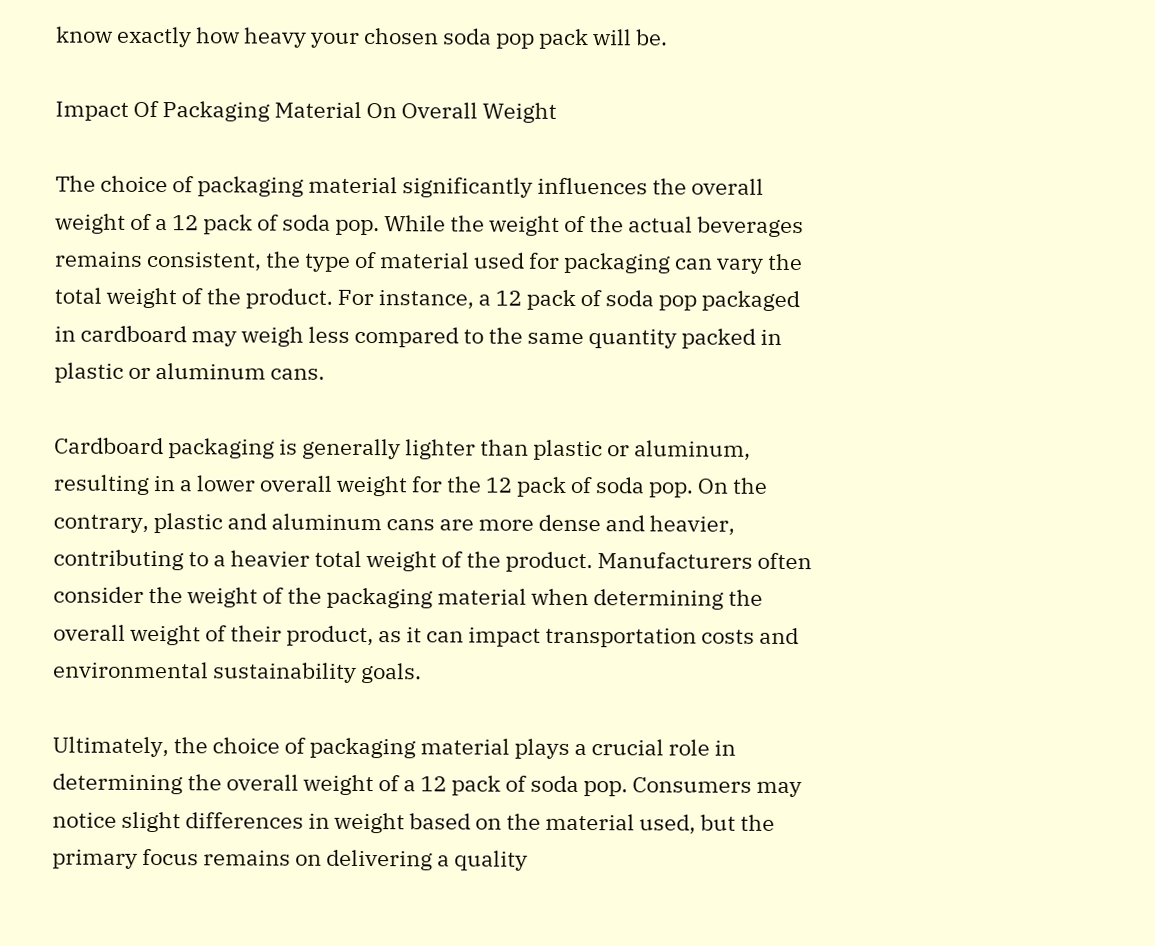know exactly how heavy your chosen soda pop pack will be.

Impact Of Packaging Material On Overall Weight

The choice of packaging material significantly influences the overall weight of a 12 pack of soda pop. While the weight of the actual beverages remains consistent, the type of material used for packaging can vary the total weight of the product. For instance, a 12 pack of soda pop packaged in cardboard may weigh less compared to the same quantity packed in plastic or aluminum cans.

Cardboard packaging is generally lighter than plastic or aluminum, resulting in a lower overall weight for the 12 pack of soda pop. On the contrary, plastic and aluminum cans are more dense and heavier, contributing to a heavier total weight of the product. Manufacturers often consider the weight of the packaging material when determining the overall weight of their product, as it can impact transportation costs and environmental sustainability goals.

Ultimately, the choice of packaging material plays a crucial role in determining the overall weight of a 12 pack of soda pop. Consumers may notice slight differences in weight based on the material used, but the primary focus remains on delivering a quality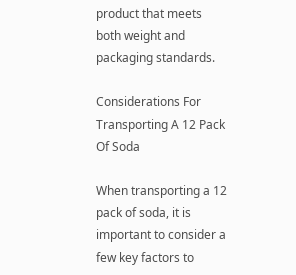product that meets both weight and packaging standards.

Considerations For Transporting A 12 Pack Of Soda

When transporting a 12 pack of soda, it is important to consider a few key factors to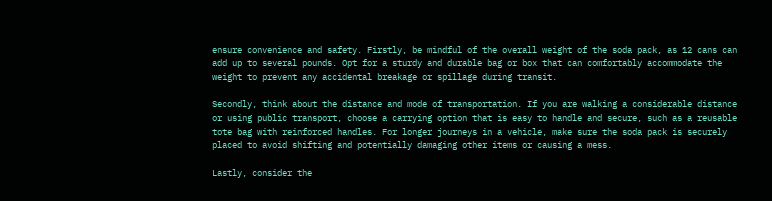ensure convenience and safety. Firstly, be mindful of the overall weight of the soda pack, as 12 cans can add up to several pounds. Opt for a sturdy and durable bag or box that can comfortably accommodate the weight to prevent any accidental breakage or spillage during transit.

Secondly, think about the distance and mode of transportation. If you are walking a considerable distance or using public transport, choose a carrying option that is easy to handle and secure, such as a reusable tote bag with reinforced handles. For longer journeys in a vehicle, make sure the soda pack is securely placed to avoid shifting and potentially damaging other items or causing a mess.

Lastly, consider the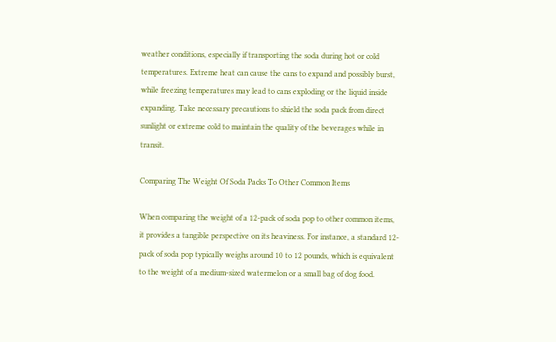weather conditions, especially if transporting the soda during hot or cold temperatures. Extreme heat can cause the cans to expand and possibly burst, while freezing temperatures may lead to cans exploding or the liquid inside expanding. Take necessary precautions to shield the soda pack from direct sunlight or extreme cold to maintain the quality of the beverages while in transit.

Comparing The Weight Of Soda Packs To Other Common Items

When comparing the weight of a 12-pack of soda pop to other common items, it provides a tangible perspective on its heaviness. For instance, a standard 12-pack of soda pop typically weighs around 10 to 12 pounds, which is equivalent to the weight of a medium-sized watermelon or a small bag of dog food.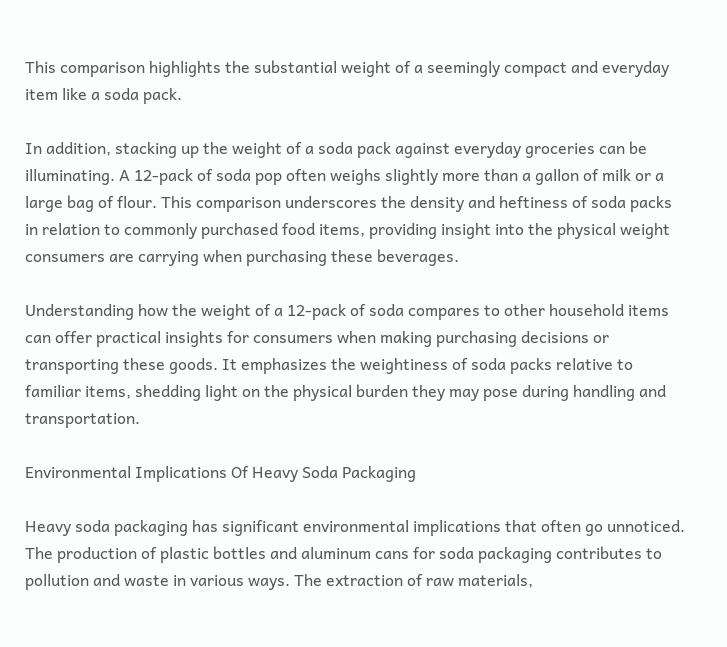This comparison highlights the substantial weight of a seemingly compact and everyday item like a soda pack.

In addition, stacking up the weight of a soda pack against everyday groceries can be illuminating. A 12-pack of soda pop often weighs slightly more than a gallon of milk or a large bag of flour. This comparison underscores the density and heftiness of soda packs in relation to commonly purchased food items, providing insight into the physical weight consumers are carrying when purchasing these beverages.

Understanding how the weight of a 12-pack of soda compares to other household items can offer practical insights for consumers when making purchasing decisions or transporting these goods. It emphasizes the weightiness of soda packs relative to familiar items, shedding light on the physical burden they may pose during handling and transportation.

Environmental Implications Of Heavy Soda Packaging

Heavy soda packaging has significant environmental implications that often go unnoticed. The production of plastic bottles and aluminum cans for soda packaging contributes to pollution and waste in various ways. The extraction of raw materials,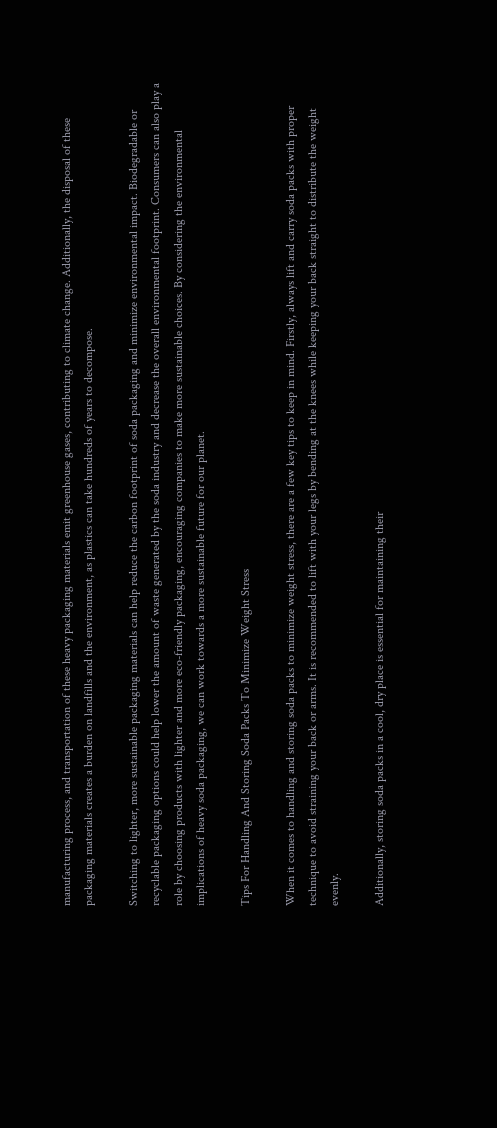manufacturing process, and transportation of these heavy packaging materials emit greenhouse gases, contributing to climate change. Additionally, the disposal of these packaging materials creates a burden on landfills and the environment, as plastics can take hundreds of years to decompose.

Switching to lighter, more sustainable packaging materials can help reduce the carbon footprint of soda packaging and minimize environmental impact. Biodegradable or recyclable packaging options could help lower the amount of waste generated by the soda industry and decrease the overall environmental footprint. Consumers can also play a role by choosing products with lighter and more eco-friendly packaging, encouraging companies to make more sustainable choices. By considering the environmental implications of heavy soda packaging, we can work towards a more sustainable future for our planet.

Tips For Handling And Storing Soda Packs To Minimize Weight Stress

When it comes to handling and storing soda packs to minimize weight stress, there are a few key tips to keep in mind. Firstly, always lift and carry soda packs with proper technique to avoid straining your back or arms. It is recommended to lift with your legs by bending at the knees while keeping your back straight to distribute the weight evenly.

Additionally, storing soda packs in a cool, dry place is essential for maintaining their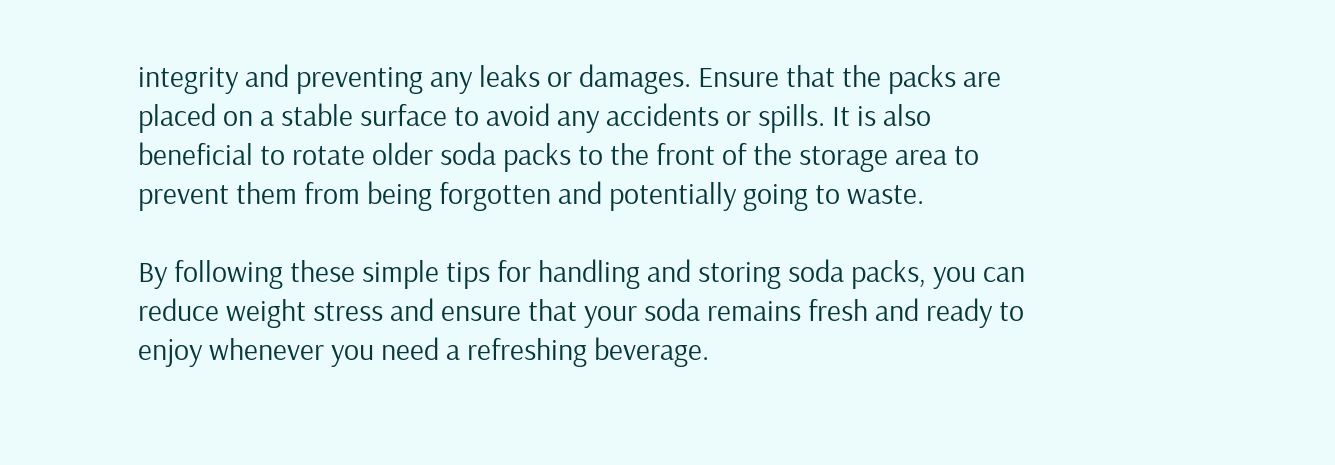integrity and preventing any leaks or damages. Ensure that the packs are placed on a stable surface to avoid any accidents or spills. It is also beneficial to rotate older soda packs to the front of the storage area to prevent them from being forgotten and potentially going to waste.

By following these simple tips for handling and storing soda packs, you can reduce weight stress and ensure that your soda remains fresh and ready to enjoy whenever you need a refreshing beverage.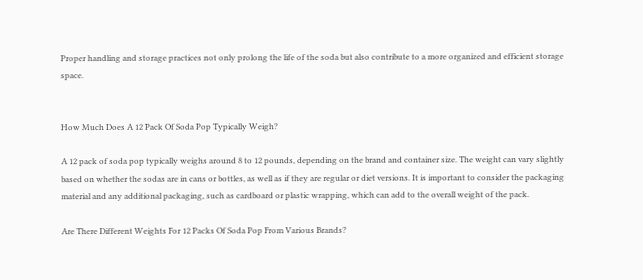Proper handling and storage practices not only prolong the life of the soda but also contribute to a more organized and efficient storage space.


How Much Does A 12 Pack Of Soda Pop Typically Weigh?

A 12 pack of soda pop typically weighs around 8 to 12 pounds, depending on the brand and container size. The weight can vary slightly based on whether the sodas are in cans or bottles, as well as if they are regular or diet versions. It is important to consider the packaging material and any additional packaging, such as cardboard or plastic wrapping, which can add to the overall weight of the pack.

Are There Different Weights For 12 Packs Of Soda Pop From Various Brands?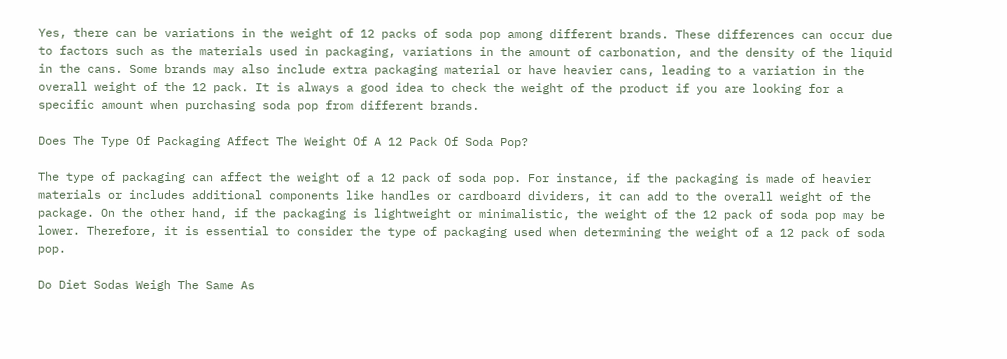Yes, there can be variations in the weight of 12 packs of soda pop among different brands. These differences can occur due to factors such as the materials used in packaging, variations in the amount of carbonation, and the density of the liquid in the cans. Some brands may also include extra packaging material or have heavier cans, leading to a variation in the overall weight of the 12 pack. It is always a good idea to check the weight of the product if you are looking for a specific amount when purchasing soda pop from different brands.

Does The Type Of Packaging Affect The Weight Of A 12 Pack Of Soda Pop?

The type of packaging can affect the weight of a 12 pack of soda pop. For instance, if the packaging is made of heavier materials or includes additional components like handles or cardboard dividers, it can add to the overall weight of the package. On the other hand, if the packaging is lightweight or minimalistic, the weight of the 12 pack of soda pop may be lower. Therefore, it is essential to consider the type of packaging used when determining the weight of a 12 pack of soda pop.

Do Diet Sodas Weigh The Same As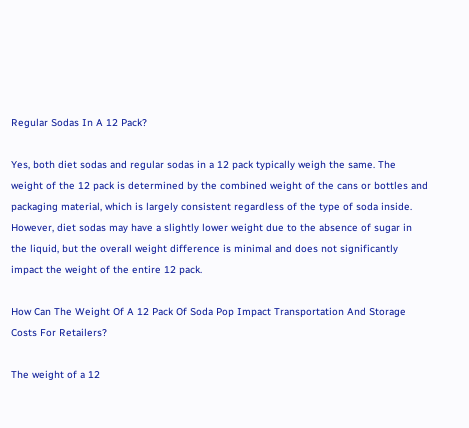Regular Sodas In A 12 Pack?

Yes, both diet sodas and regular sodas in a 12 pack typically weigh the same. The weight of the 12 pack is determined by the combined weight of the cans or bottles and packaging material, which is largely consistent regardless of the type of soda inside. However, diet sodas may have a slightly lower weight due to the absence of sugar in the liquid, but the overall weight difference is minimal and does not significantly impact the weight of the entire 12 pack.

How Can The Weight Of A 12 Pack Of Soda Pop Impact Transportation And Storage Costs For Retailers?

The weight of a 12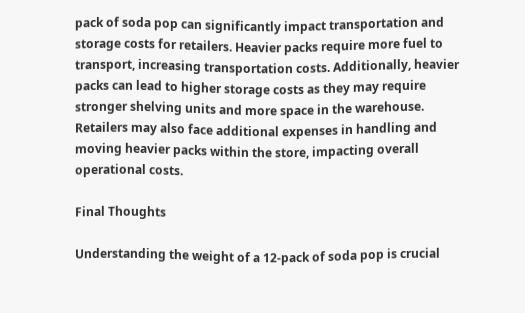pack of soda pop can significantly impact transportation and storage costs for retailers. Heavier packs require more fuel to transport, increasing transportation costs. Additionally, heavier packs can lead to higher storage costs as they may require stronger shelving units and more space in the warehouse. Retailers may also face additional expenses in handling and moving heavier packs within the store, impacting overall operational costs.

Final Thoughts

Understanding the weight of a 12-pack of soda pop is crucial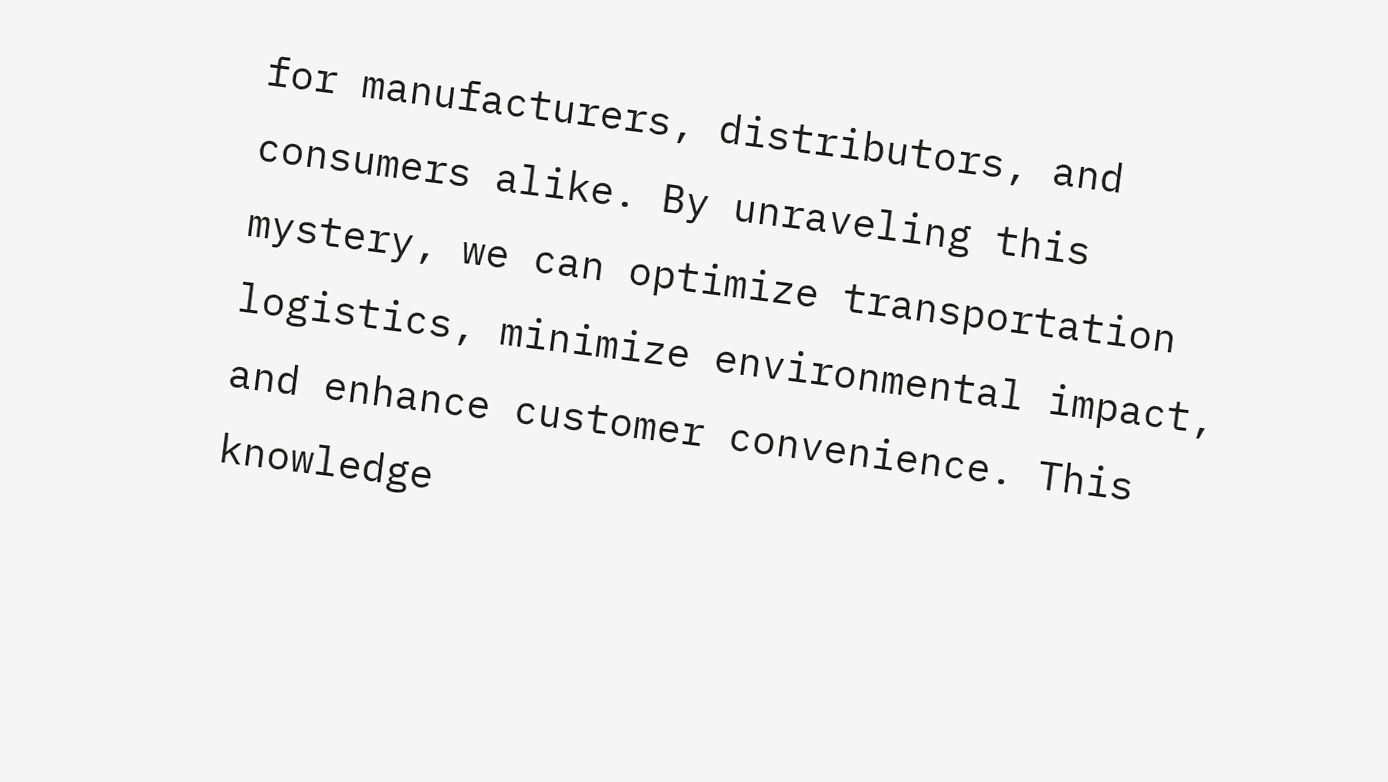for manufacturers, distributors, and consumers alike. By unraveling this mystery, we can optimize transportation logistics, minimize environmental impact, and enhance customer convenience. This knowledge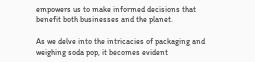empowers us to make informed decisions that benefit both businesses and the planet.

As we delve into the intricacies of packaging and weighing soda pop, it becomes evident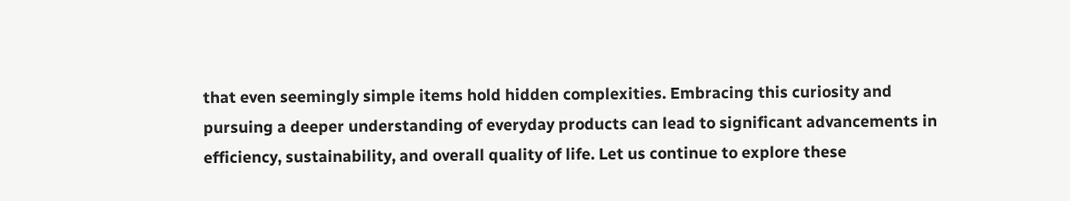that even seemingly simple items hold hidden complexities. Embracing this curiosity and pursuing a deeper understanding of everyday products can lead to significant advancements in efficiency, sustainability, and overall quality of life. Let us continue to explore these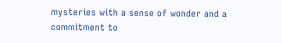mysteries with a sense of wonder and a commitment to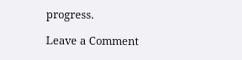progress.

Leave a Comment